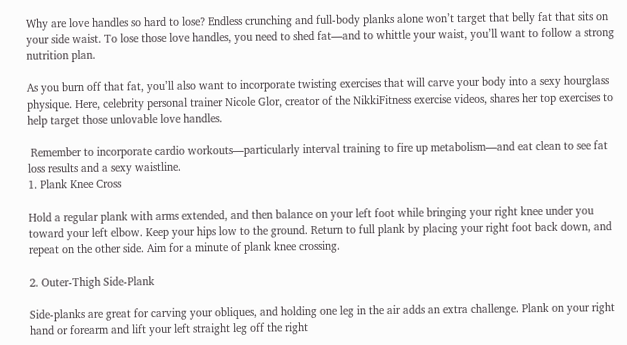Why are love handles so hard to lose? Endless crunching and full-body planks alone won’t target that belly fat that sits on your side waist. To lose those love handles, you need to shed fat—and to whittle your waist, you’ll want to follow a strong nutrition plan.

As you burn off that fat, you’ll also want to incorporate twisting exercises that will carve your body into a sexy hourglass physique. Here, celebrity personal trainer Nicole Glor, creator of the NikkiFitness exercise videos, shares her top exercises to help target those unlovable love handles.

 Remember to incorporate cardio workouts—particularly interval training to fire up metabolism—and eat clean to see fat loss results and a sexy waistline.
1. Plank Knee Cross

Hold a regular plank with arms extended, and then balance on your left foot while bringing your right knee under you toward your left elbow. Keep your hips low to the ground. Return to full plank by placing your right foot back down, and repeat on the other side. Aim for a minute of plank knee crossing.

2. Outer-Thigh Side-Plank

Side-planks are great for carving your obliques, and holding one leg in the air adds an extra challenge. Plank on your right hand or forearm and lift your left straight leg off the right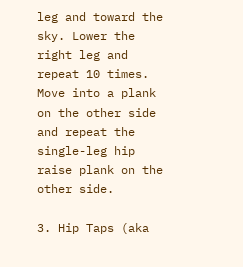leg and toward the sky. Lower the right leg and repeat 10 times. Move into a plank on the other side and repeat the single-leg hip raise plank on the other side.

3. Hip Taps (aka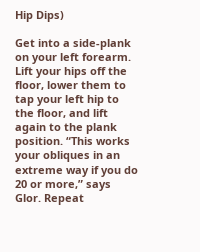Hip Dips)

Get into a side-plank on your left forearm. Lift your hips off the floor, lower them to tap your left hip to the floor, and lift again to the plank position. “This works your obliques in an extreme way if you do 20 or more,” says Glor. Repeat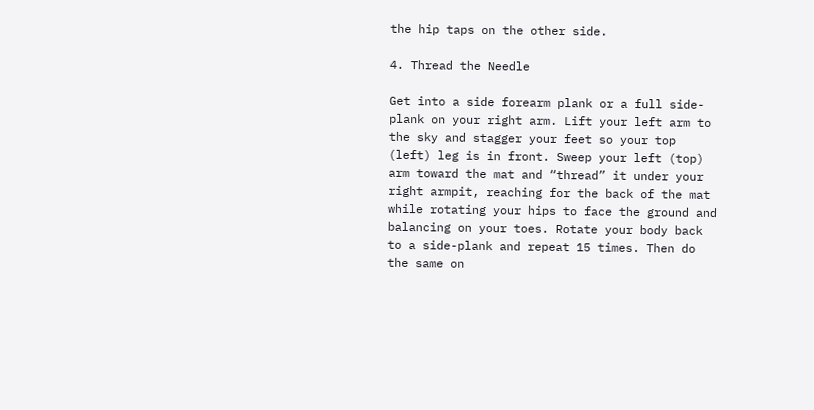the hip taps on the other side.

4. Thread the Needle

Get into a side forearm plank or a full side-plank on your right arm. Lift your left arm to the sky and stagger your feet so your top (left) leg is in front. Sweep your left (top) arm toward the mat and “thread” it under your right armpit, reaching for the back of the mat while rotating your hips to face the ground and balancing on your toes. Rotate your body back to a side-plank and repeat 15 times. Then do the same on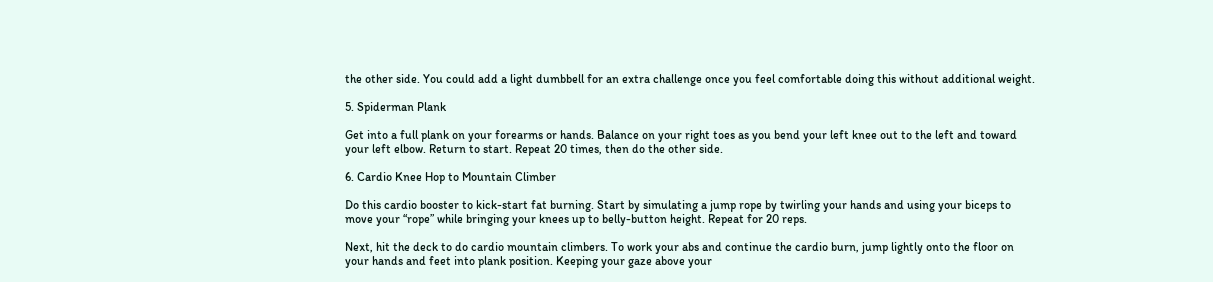the other side. You could add a light dumbbell for an extra challenge once you feel comfortable doing this without additional weight.

5. Spiderman Plank

Get into a full plank on your forearms or hands. Balance on your right toes as you bend your left knee out to the left and toward your left elbow. Return to start. Repeat 20 times, then do the other side.

6. Cardio Knee Hop to Mountain Climber

Do this cardio booster to kick-start fat burning. Start by simulating a jump rope by twirling your hands and using your biceps to move your “rope” while bringing your knees up to belly-button height. Repeat for 20 reps.

Next, hit the deck to do cardio mountain climbers. To work your abs and continue the cardio burn, jump lightly onto the floor on your hands and feet into plank position. Keeping your gaze above your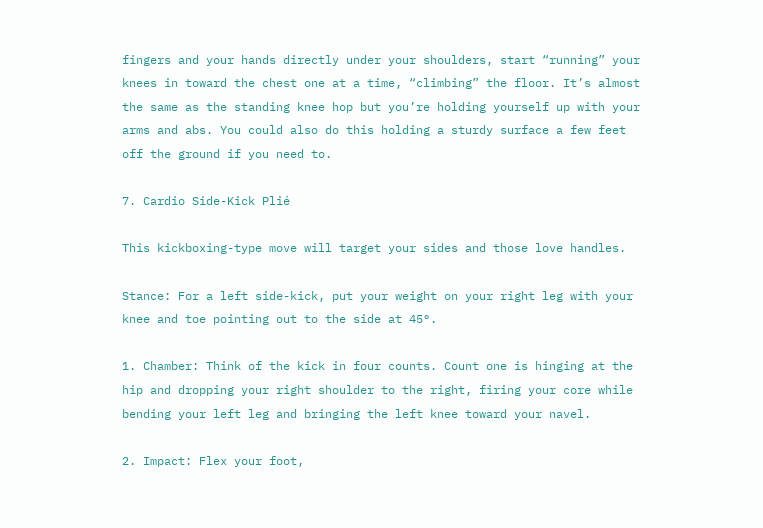fingers and your hands directly under your shoulders, start “running” your knees in toward the chest one at a time, “climbing” the floor. It’s almost the same as the standing knee hop but you’re holding yourself up with your arms and abs. You could also do this holding a sturdy surface a few feet off the ground if you need to.

7. Cardio Side-Kick Plié

This kickboxing-type move will target your sides and those love handles.

Stance: For a left side-kick, put your weight on your right leg with your knee and toe pointing out to the side at 45°.

1. Chamber: Think of the kick in four counts. Count one is hinging at the hip and dropping your right shoulder to the right, firing your core while bending your left leg and bringing the left knee toward your navel.

2. Impact: Flex your foot,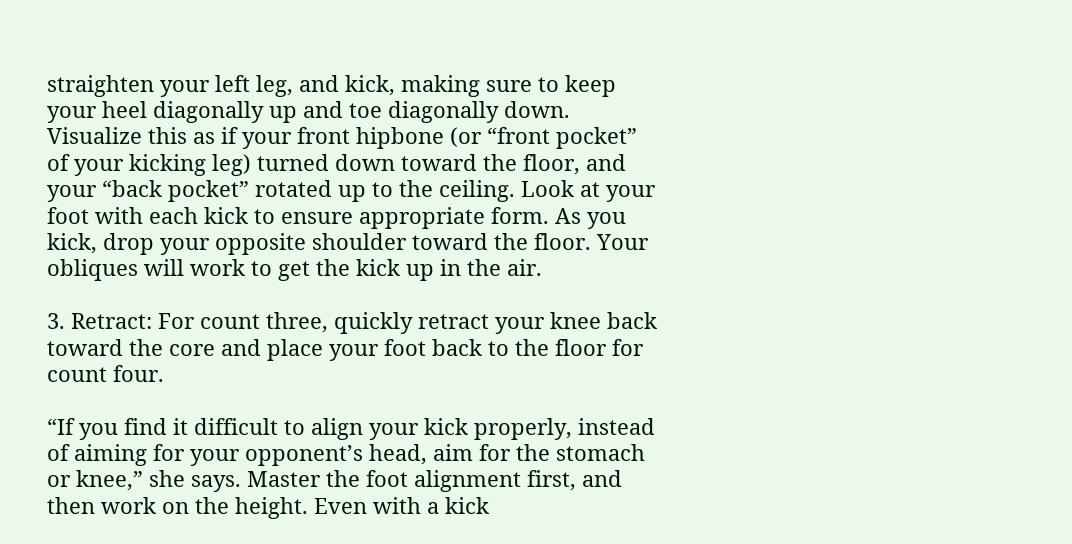straighten your left leg, and kick, making sure to keep your heel diagonally up and toe diagonally down. Visualize this as if your front hipbone (or “front pocket” of your kicking leg) turned down toward the floor, and your “back pocket” rotated up to the ceiling. Look at your foot with each kick to ensure appropriate form. As you kick, drop your opposite shoulder toward the floor. Your obliques will work to get the kick up in the air.

3. Retract: For count three, quickly retract your knee back toward the core and place your foot back to the floor for count four.

“If you find it difficult to align your kick properly, instead of aiming for your opponent’s head, aim for the stomach or knee,” she says. Master the foot alignment first, and then work on the height. Even with a kick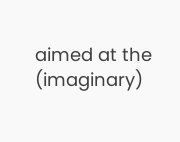aimed at the (imaginary)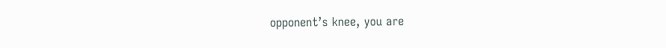opponent’s knee, you are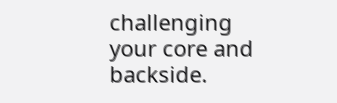challenging your core and backside.